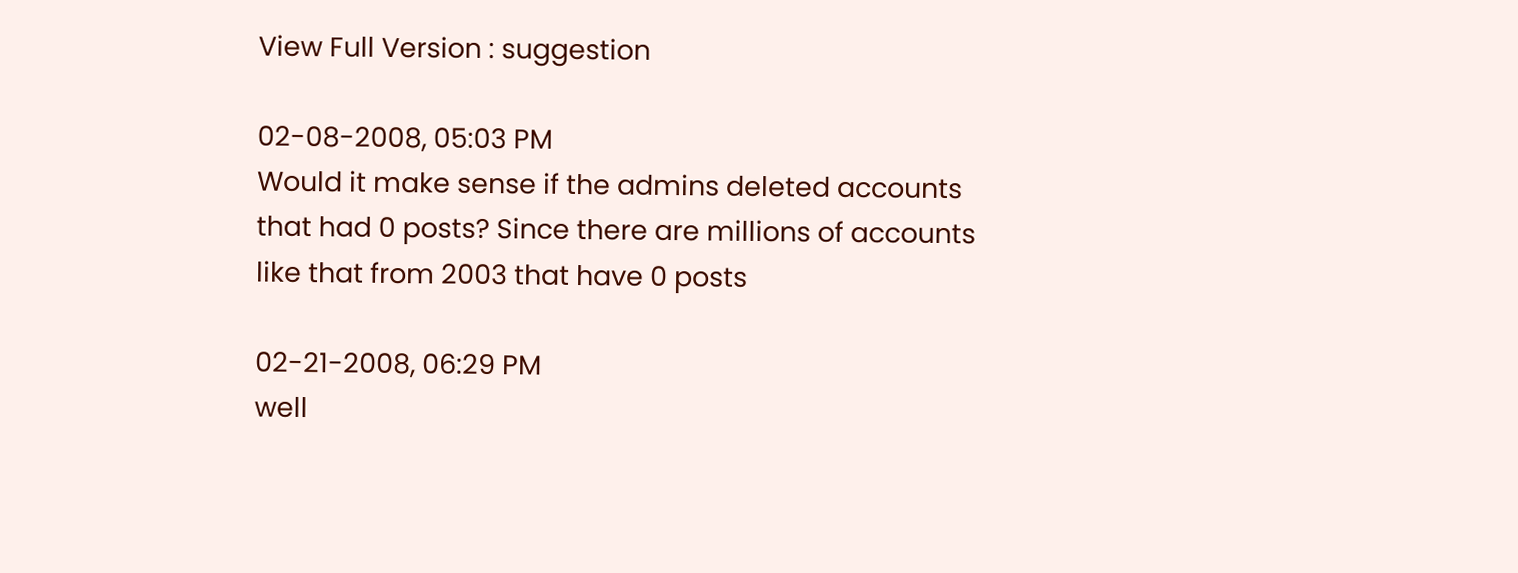View Full Version : suggestion

02-08-2008, 05:03 PM
Would it make sense if the admins deleted accounts that had 0 posts? Since there are millions of accounts like that from 2003 that have 0 posts

02-21-2008, 06:29 PM
well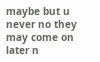maybe but u never no they may come on later n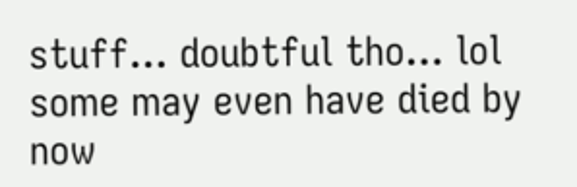stuff... doubtful tho... lol some may even have died by now